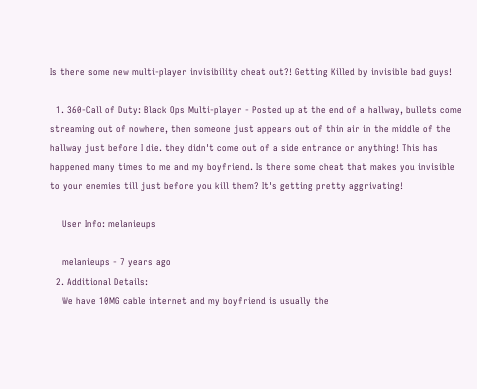Is there some new multi-player invisibility cheat out?! Getting Killed by invisible bad guys!

  1. 360-Call of Duty: Black Ops Multi-player - Posted up at the end of a hallway, bullets come streaming out of nowhere, then someone just appears out of thin air in the middle of the hallway just before I die. they didn't come out of a side entrance or anything! This has happened many times to me and my boyfriend. Is there some cheat that makes you invisible to your enemies till just before you kill them? It's getting pretty aggrivating!

    User Info: melanieups

    melanieups - 7 years ago
  2. Additional Details:
    We have 10MG cable internet and my boyfriend is usually the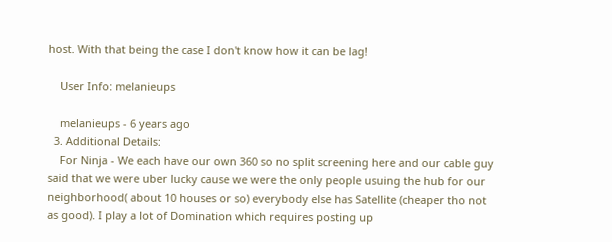host. With that being the case I don't know how it can be lag!

    User Info: melanieups

    melanieups - 6 years ago
  3. Additional Details:
    For Ninja - We each have our own 360 so no split screening here and our cable guy said that we were uber lucky cause we were the only people usuing the hub for our neighborhood( about 10 houses or so) everybody else has Satellite (cheaper tho not as good). I play a lot of Domination which requires posting up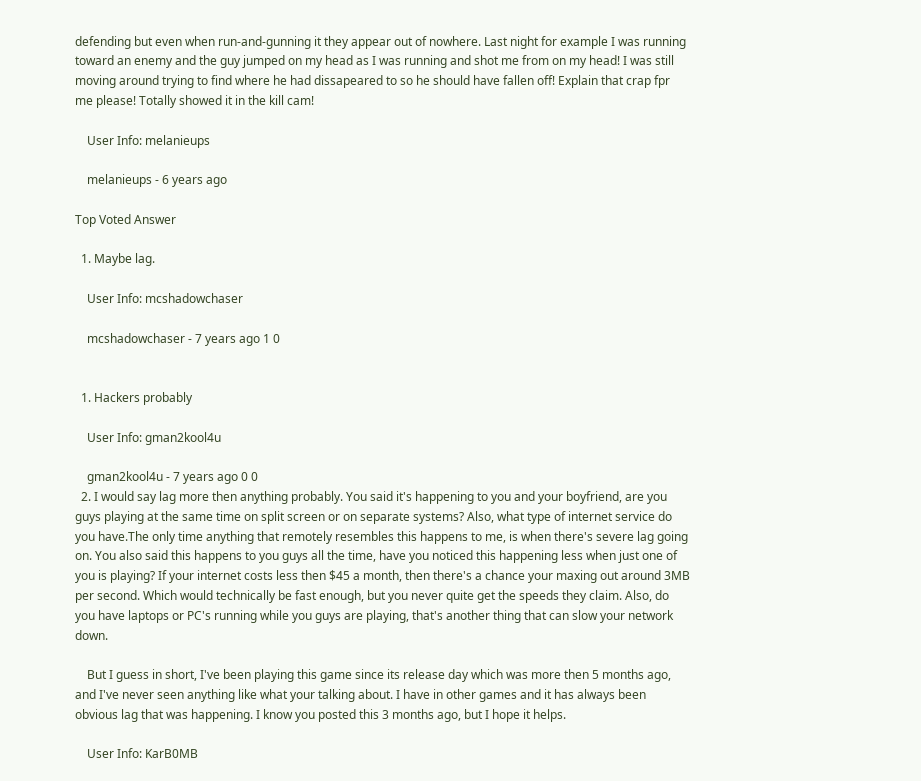defending but even when run-and-gunning it they appear out of nowhere. Last night for example I was running toward an enemy and the guy jumped on my head as I was running and shot me from on my head! I was still moving around trying to find where he had dissapeared to so he should have fallen off! Explain that crap fpr me please! Totally showed it in the kill cam!

    User Info: melanieups

    melanieups - 6 years ago

Top Voted Answer

  1. Maybe lag.

    User Info: mcshadowchaser

    mcshadowchaser - 7 years ago 1 0


  1. Hackers probably

    User Info: gman2kool4u

    gman2kool4u - 7 years ago 0 0
  2. I would say lag more then anything probably. You said it's happening to you and your boyfriend, are you guys playing at the same time on split screen or on separate systems? Also, what type of internet service do you have.The only time anything that remotely resembles this happens to me, is when there's severe lag going on. You also said this happens to you guys all the time, have you noticed this happening less when just one of you is playing? If your internet costs less then $45 a month, then there's a chance your maxing out around 3MB per second. Which would technically be fast enough, but you never quite get the speeds they claim. Also, do you have laptops or PC's running while you guys are playing, that's another thing that can slow your network down.

    But I guess in short, I've been playing this game since its release day which was more then 5 months ago, and I've never seen anything like what your talking about. I have in other games and it has always been obvious lag that was happening. I know you posted this 3 months ago, but I hope it helps.

    User Info: KarB0MB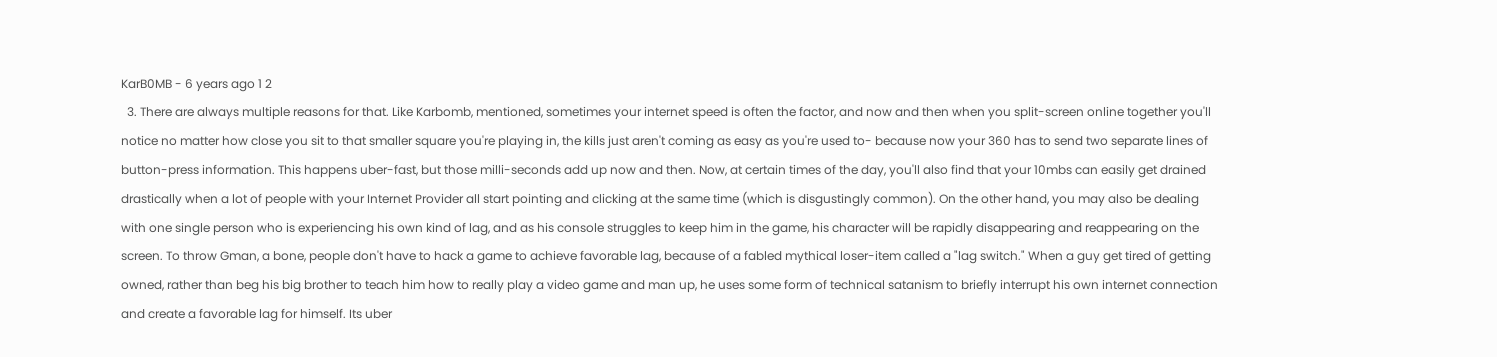KarB0MB - 6 years ago 1 2
  3. There are always multiple reasons for that. Like Karbomb, mentioned, sometimes your internet speed is often the factor, and now and then when you split-screen online together you'll notice no matter how close you sit to that smaller square you're playing in, the kills just aren't coming as easy as you're used to- because now your 360 has to send two separate lines of button-press information. This happens uber-fast, but those milli-seconds add up now and then. Now, at certain times of the day, you'll also find that your 10mbs can easily get drained drastically when a lot of people with your Internet Provider all start pointing and clicking at the same time (which is disgustingly common). On the other hand, you may also be dealing with one single person who is experiencing his own kind of lag, and as his console struggles to keep him in the game, his character will be rapidly disappearing and reappearing on the screen. To throw Gman, a bone, people don't have to hack a game to achieve favorable lag, because of a fabled mythical loser-item called a "lag switch." When a guy get tired of getting owned, rather than beg his big brother to teach him how to really play a video game and man up, he uses some form of technical satanism to briefly interrupt his own internet connection and create a favorable lag for himself. Its uber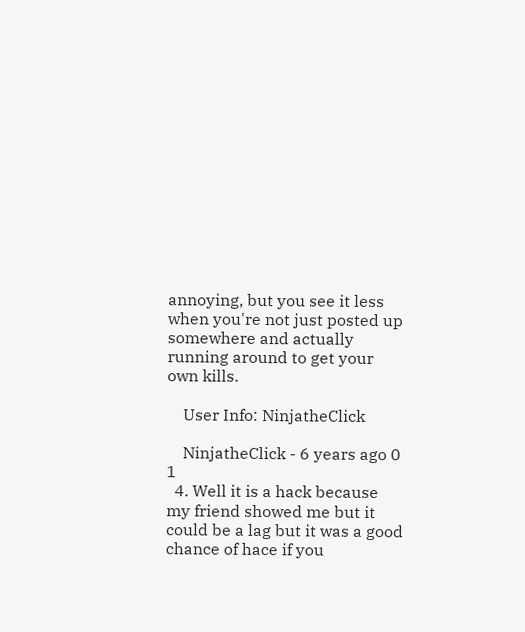annoying, but you see it less when you're not just posted up somewhere and actually running around to get your own kills.

    User Info: NinjatheClick

    NinjatheClick - 6 years ago 0 1
  4. Well it is a hack because my friend showed me but it could be a lag but it was a good chance of hace if you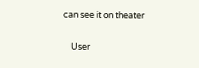can see it on theater

    User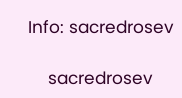Info: sacredrosev

    sacredrosev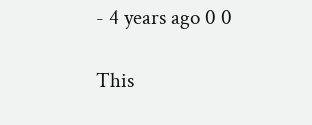- 4 years ago 0 0

This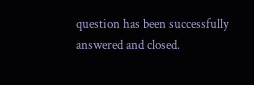question has been successfully answered and closed.